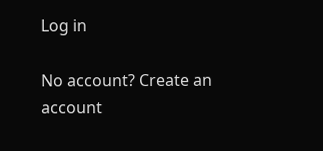Log in

No account? Create an account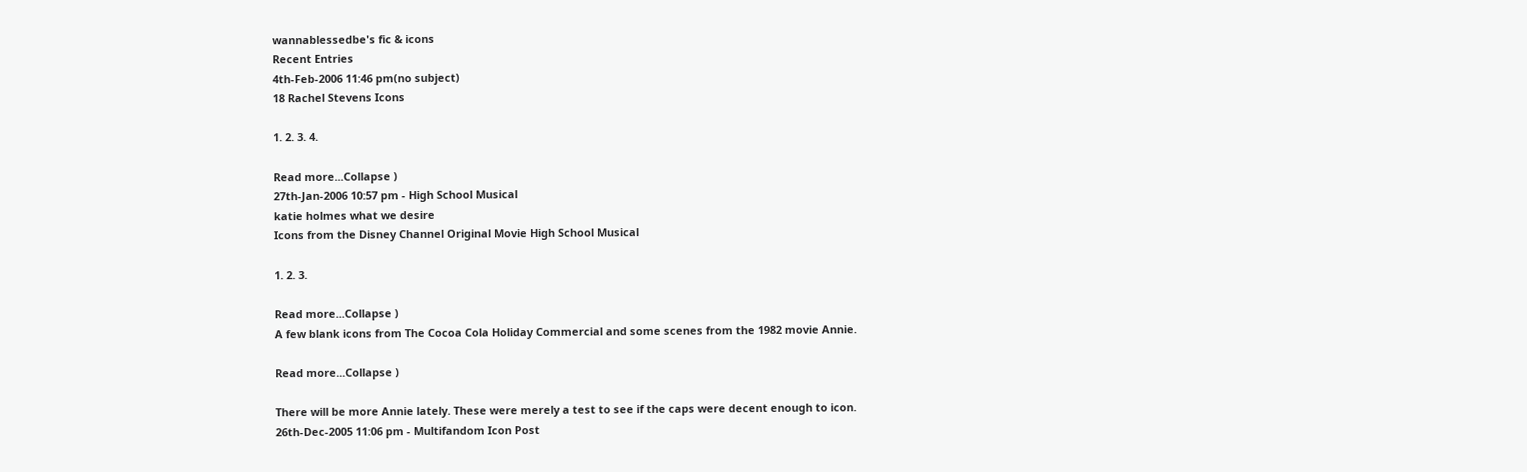wannablessedbe's fic & icons
Recent Entries
4th-Feb-2006 11:46 pm(no subject)
18 Rachel Stevens Icons

1. 2. 3. 4.

Read more...Collapse )
27th-Jan-2006 10:57 pm - High School Musical
katie holmes what we desire
Icons from the Disney Channel Original Movie High School Musical

1. 2. 3.

Read more...Collapse )
A few blank icons from The Cocoa Cola Holiday Commercial and some scenes from the 1982 movie Annie.

Read more...Collapse )

There will be more Annie lately. These were merely a test to see if the caps were decent enough to icon.
26th-Dec-2005 11:06 pm - Multifandom Icon Post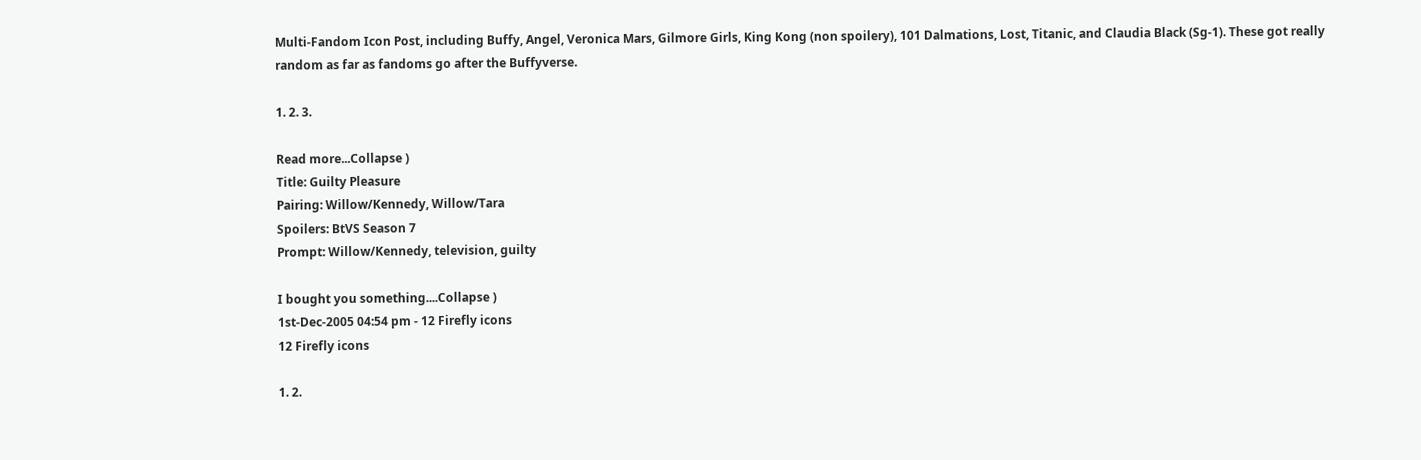Multi-Fandom Icon Post, including Buffy, Angel, Veronica Mars, Gilmore Girls, King Kong (non spoilery), 101 Dalmations, Lost, Titanic, and Claudia Black (Sg-1). These got really random as far as fandoms go after the Buffyverse.

1. 2. 3.

Read more...Collapse )
Title: Guilty Pleasure
Pairing: Willow/Kennedy, Willow/Tara
Spoilers: BtVS Season 7
Prompt: Willow/Kennedy, television, guilty

I bought you something....Collapse )
1st-Dec-2005 04:54 pm - 12 Firefly icons
12 Firefly icons

1. 2.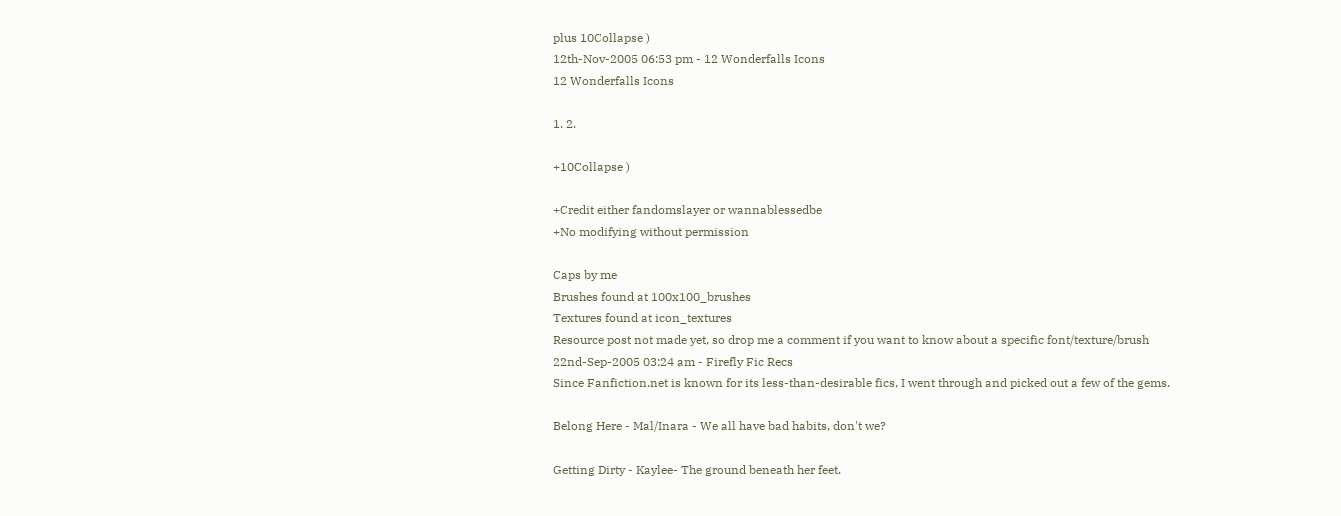plus 10Collapse )
12th-Nov-2005 06:53 pm - 12 Wonderfalls Icons
12 Wonderfalls Icons

1. 2.

+10Collapse )

+Credit either fandomslayer or wannablessedbe
+No modifying without permission

Caps by me
Brushes found at 100x100_brushes
Textures found at icon_textures
Resource post not made yet, so drop me a comment if you want to know about a specific font/texture/brush
22nd-Sep-2005 03:24 am - Firefly Fic Recs
Since Fanfiction.net is known for its less-than-desirable fics, I went through and picked out a few of the gems.

Belong Here - Mal/Inara - We all have bad habits, don't we?

Getting Dirty - Kaylee- The ground beneath her feet.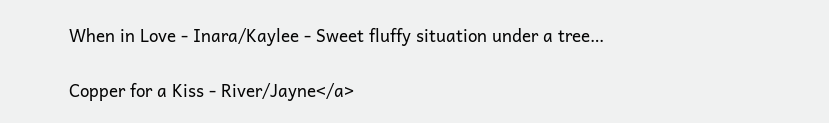When in Love - Inara/Kaylee - Sweet fluffy situation under a tree…

Copper for a Kiss - River/Jayne</a>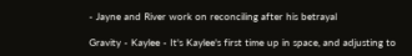- Jayne and River work on reconciling after his betrayal

Gravity - Kaylee - It's Kaylee's first time up in space, and adjusting to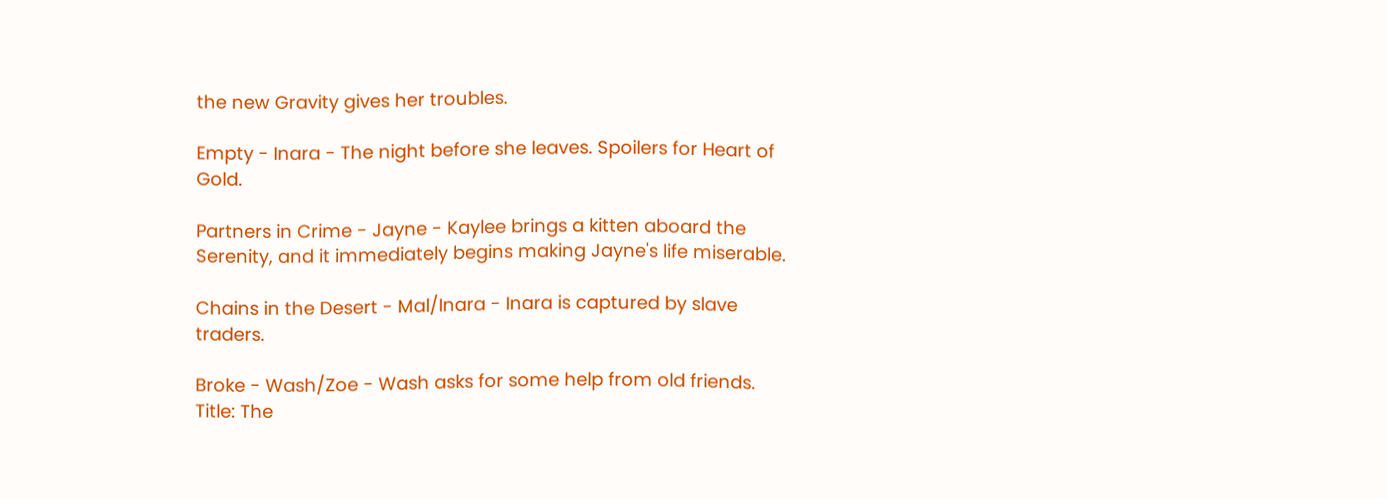the new Gravity gives her troubles.

Empty - Inara - The night before she leaves. Spoilers for Heart of Gold.

Partners in Crime - Jayne - Kaylee brings a kitten aboard the Serenity, and it immediately begins making Jayne's life miserable.

Chains in the Desert - Mal/Inara - Inara is captured by slave traders.

Broke - Wash/Zoe - Wash asks for some help from old friends.
Title: The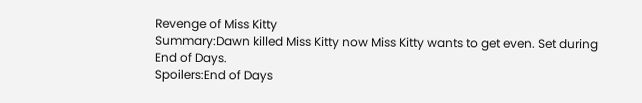Revenge of Miss Kitty
Summary:Dawn killed Miss Kitty now Miss Kitty wants to get even. Set during End of Days.
Spoilers:End of Days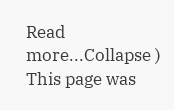Read more...Collapse )
This page was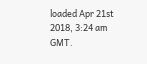loaded Apr 21st 2018, 3:24 am GMT.